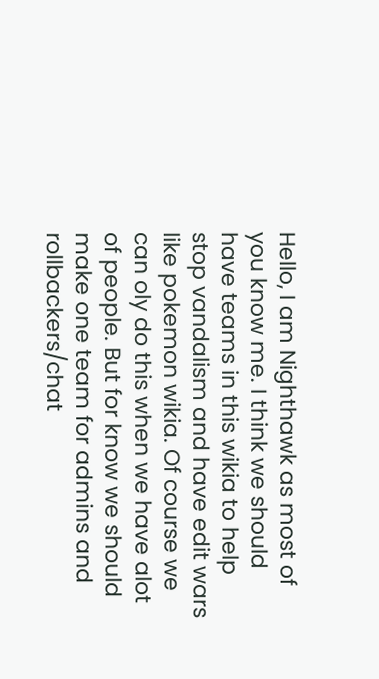Hello, I am Nighthawk as most of you know me. I think we should have teams in this wikia to help stop vandalism and have edit wars like pokemon wikia. Of course we can oly do this when we have alot of people. But for know we should make one team for admins and rollbackers/chat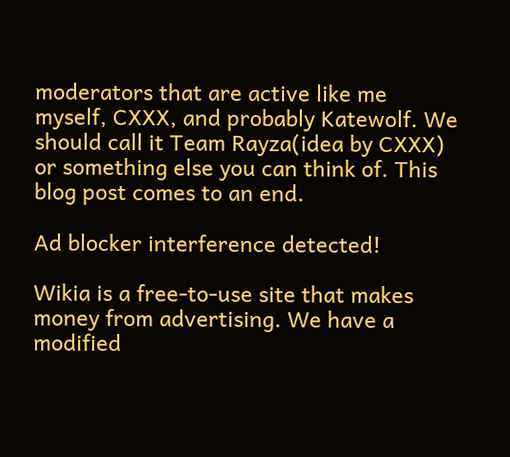moderators that are active like me myself, CXXX, and probably Katewolf. We should call it Team Rayza(idea by CXXX) or something else you can think of. This blog post comes to an end.

Ad blocker interference detected!

Wikia is a free-to-use site that makes money from advertising. We have a modified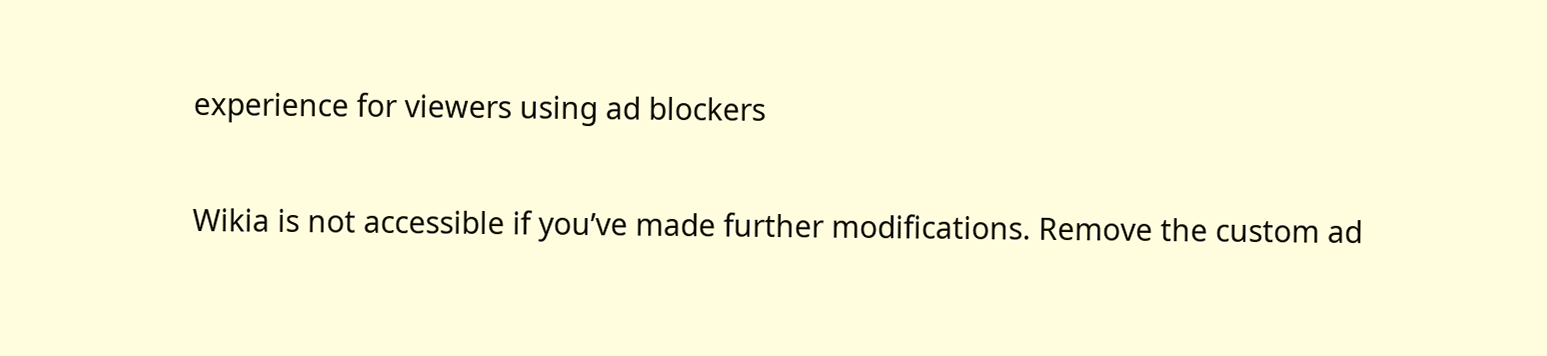experience for viewers using ad blockers

Wikia is not accessible if you’ve made further modifications. Remove the custom ad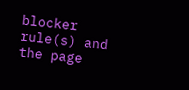blocker rule(s) and the page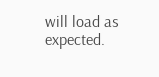will load as expected.